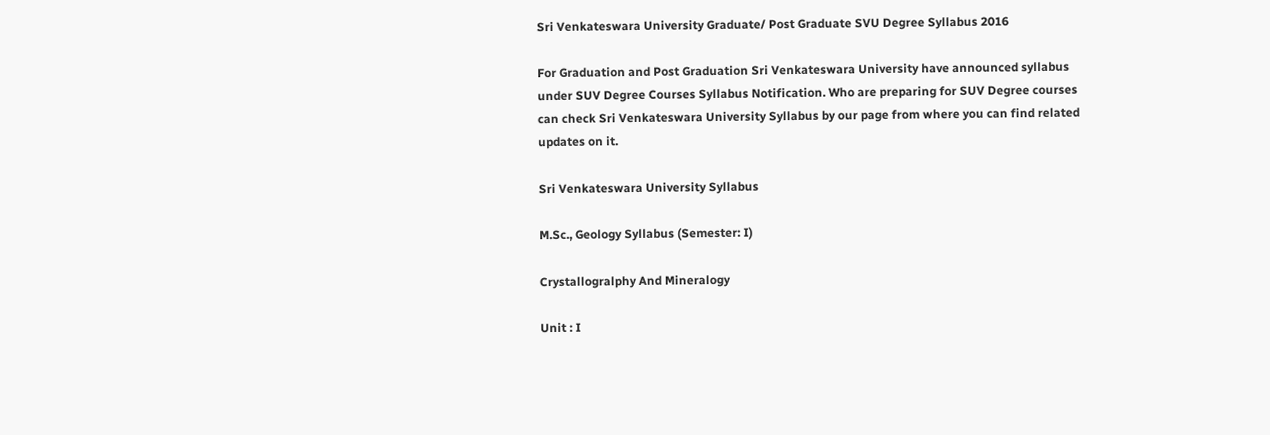Sri Venkateswara University Graduate/ Post Graduate SVU Degree Syllabus 2016

For Graduation and Post Graduation Sri Venkateswara University have announced syllabus under SUV Degree Courses Syllabus Notification. Who are preparing for SUV Degree courses can check Sri Venkateswara University Syllabus by our page from where you can find related updates on it.

Sri Venkateswara University Syllabus

M.Sc., Geology Syllabus (Semester: I)

Crystallogralphy And Mineralogy

Unit : I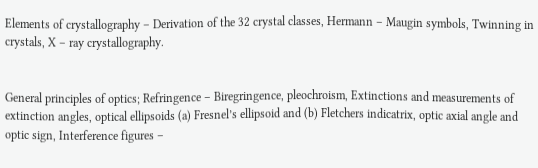Elements of crystallography – Derivation of the 32 crystal classes, Hermann – Maugin symbols, Twinning in crystals, X – ray crystallography.


General principles of optics; Refringence – Biregringence, pleochroism, Extinctions and measurements of extinction angles, optical ellipsoids (a) Fresnel’s ellipsoid and (b) Fletchers indicatrix, optic axial angle and optic sign, Interference figures –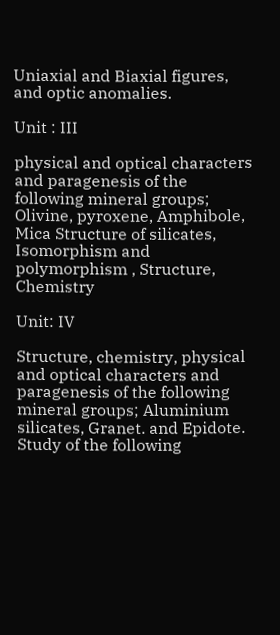Uniaxial and Biaxial figures, and optic anomalies.

Unit : III

physical and optical characters and paragenesis of the following mineral groups; Olivine, pyroxene, Amphibole, Mica Structure of silicates, Isomorphism and polymorphism , Structure, Chemistry

Unit: IV

Structure, chemistry, physical and optical characters and paragenesis of the following mineral groups; Aluminium silicates, Granet. and Epidote. Study of the following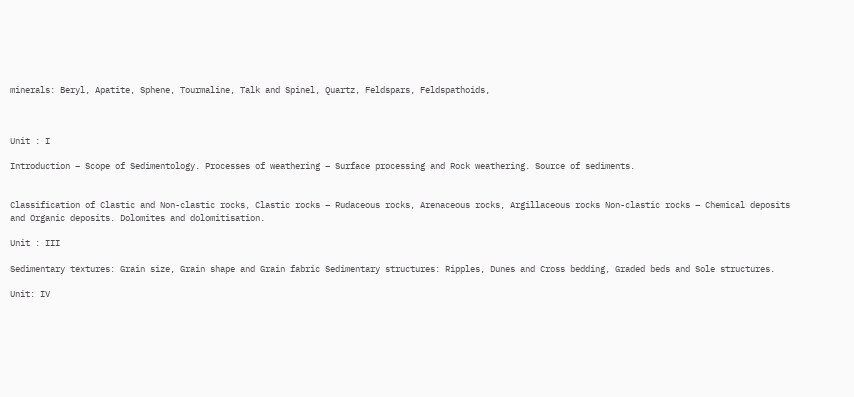minerals: Beryl, Apatite, Sphene, Tourmaline, Talk and Spinel, Quartz, Feldspars, Feldspathoids,



Unit : I

Introduction – Scope of Sedimentology. Processes of weathering – Surface processing and Rock weathering. Source of sediments.


Classification of Clastic and Non-clastic rocks, Clastic rocks – Rudaceous rocks, Arenaceous rocks, Argillaceous rocks Non-clastic rocks – Chemical deposits and Organic deposits. Dolomites and dolomitisation.

Unit : III

Sedimentary textures: Grain size, Grain shape and Grain fabric Sedimentary structures: Ripples, Dunes and Cross bedding, Graded beds and Sole structures.

Unit: IV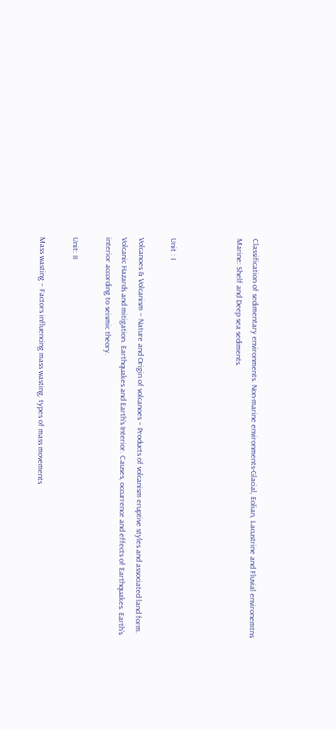Classification of sedimentary environments. Non-marine environments-Glacial, Eolian, Lacustrine and Fluvial environemtns Marine: Shelf and Deep sea sediments.



Unit : I

Volcanoes & Volcanism – Nature and Origin of volcanoes – Products of volcanism eruptive styles and associated land form. Volcanic Hazards and mitigation. Earthquakes and Earth’s Interior. Causes, occurrence and effects of Earthquakes. Earth’s interior according to seismic theory.

Unit: II

Mass wasting – Factors influencing mass wasting, types of mass movements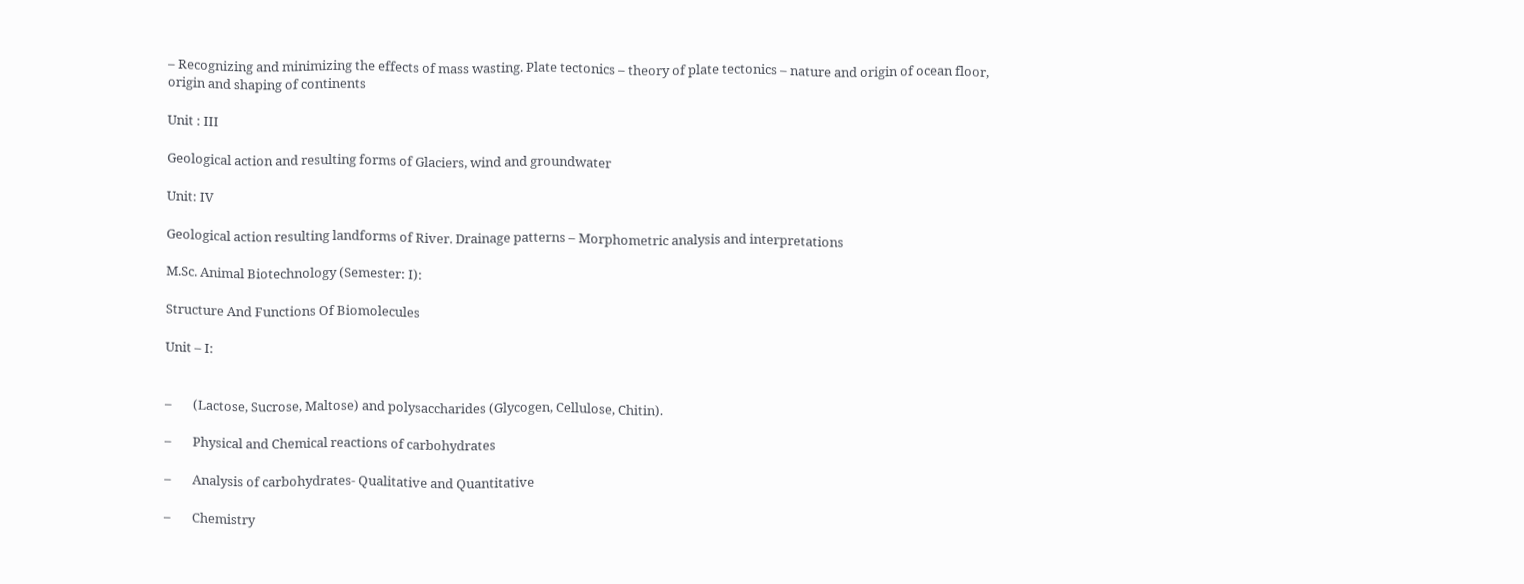– Recognizing and minimizing the effects of mass wasting. Plate tectonics – theory of plate tectonics – nature and origin of ocean floor, origin and shaping of continents

Unit : III

Geological action and resulting forms of Glaciers, wind and groundwater

Unit: IV

Geological action resulting landforms of River. Drainage patterns – Morphometric analysis and interpretations

M.Sc. Animal Biotechnology (Semester: I):

Structure And Functions Of Biomolecules

Unit – I:


–       (Lactose, Sucrose, Maltose) and polysaccharides (Glycogen, Cellulose, Chitin).

–       Physical and Chemical reactions of carbohydrates

–       Analysis of carbohydrates- Qualitative and Quantitative

–       Chemistry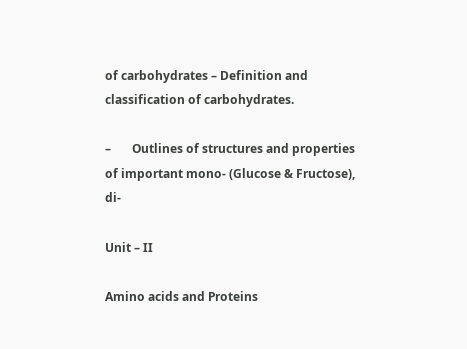of carbohydrates – Definition and classification of carbohydrates.

–       Outlines of structures and properties of important mono- (Glucose & Fructose), di-

Unit – II

Amino acids and Proteins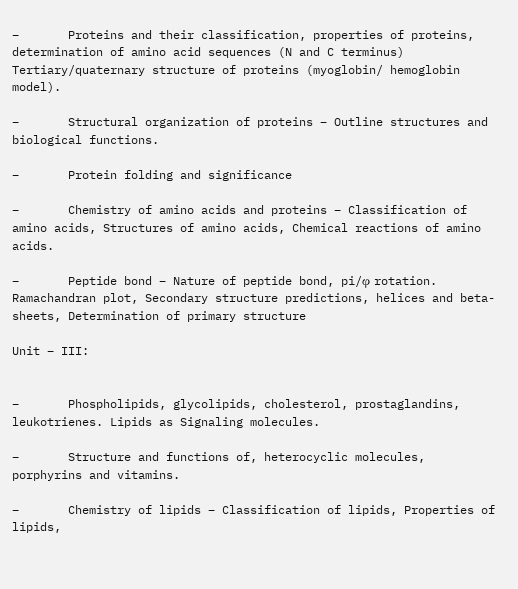–       Proteins and their classification, properties of proteins, determination of amino acid sequences (N and C terminus) Tertiary/quaternary structure of proteins (myoglobin/ hemoglobin model).

–       Structural organization of proteins – Outline structures and biological functions.

–       Protein folding and significance

–       Chemistry of amino acids and proteins – Classification of amino acids, Structures of amino acids, Chemical reactions of amino acids.

–       Peptide bond – Nature of peptide bond, pi/φ rotation. Ramachandran plot, Secondary structure predictions, helices and beta-sheets, Determination of primary structure

Unit – III:


–       Phospholipids, glycolipids, cholesterol, prostaglandins, leukotrienes. Lipids as Signaling molecules.

–       Structure and functions of, heterocyclic molecules, porphyrins and vitamins.

–       Chemistry of lipids – Classification of lipids, Properties of lipids,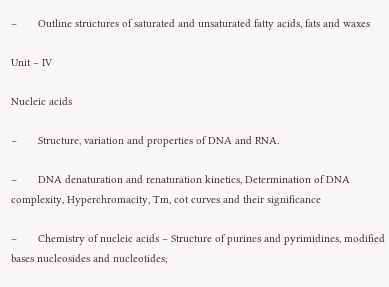–       Outline structures of saturated and unsaturated fatty acids, fats and waxes

Unit – IV

Nucleic acids

–       Structure, variation and properties of DNA and RNA.

–       DNA denaturation and renaturation kinetics, Determination of DNA complexity, Hyperchromacity, Tm, cot curves and their significance

–       Chemistry of nucleic acids – Structure of purines and pyrimidines, modified bases nucleosides and nucleotides;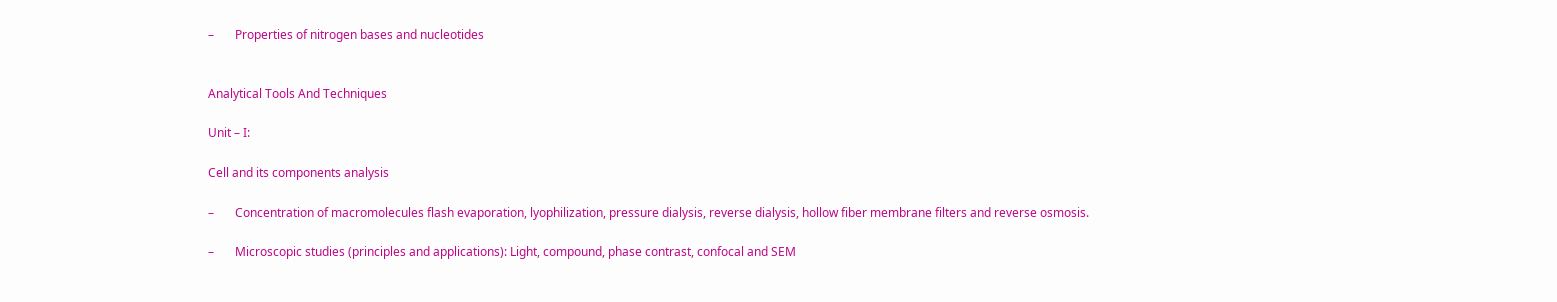–       Properties of nitrogen bases and nucleotides


Analytical Tools And Techniques

Unit – I:

Cell and its components analysis

–       Concentration of macromolecules flash evaporation, lyophilization, pressure dialysis, reverse dialysis, hollow fiber membrane filters and reverse osmosis.

–       Microscopic studies (principles and applications): Light, compound, phase contrast, confocal and SEM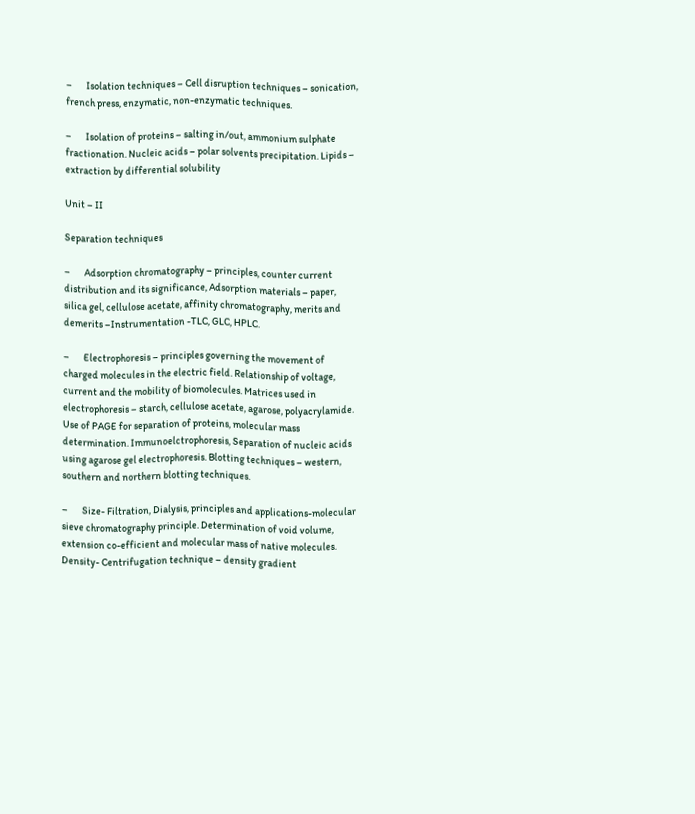–       Isolation techniques – Cell disruption techniques – sonication, french press, enzymatic, non-enzymatic techniques.

–       Isolation of proteins – salting in/out, ammonium sulphate fractionation. Nucleic acids – polar solvents precipitation. Lipids – extraction by differential solubility

Unit – II

Separation techniques

–       Adsorption chromatography – principles, counter current distribution and its significance, Adsorption materials – paper, silica gel, cellulose acetate, affinity chromatography, merits and demerits –Instrumentation -TLC, GLC, HPLC.

–       Electrophoresis – principles governing the movement of charged molecules in the electric field. Relationship of voltage, current and the mobility of biomolecules. Matrices used in electrophoresis – starch, cellulose acetate, agarose, polyacrylamide. Use of PAGE for separation of proteins, molecular mass determination. Immunoelctrophoresis, Separation of nucleic acids using agarose gel electrophoresis. Blotting techniques – western, southern and northern blotting techniques.

–       Size- Filtration, Dialysis, principles and applications-molecular sieve chromatography principle. Determination of void volume, extension co-efficient and molecular mass of native molecules. Density- Centrifugation technique – density gradient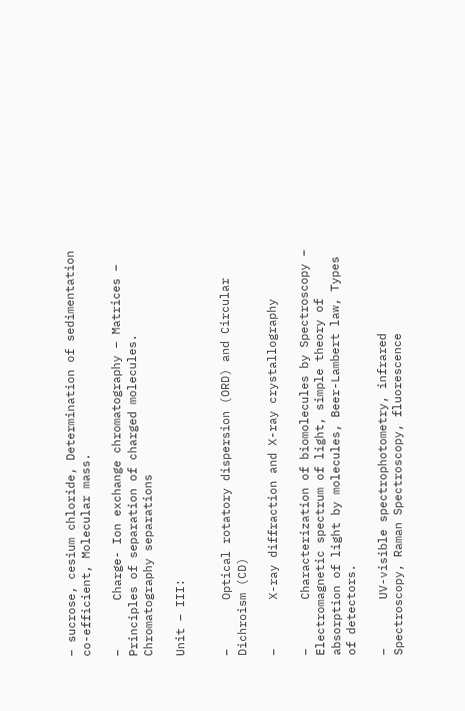– sucrose, cesium chloride, Determination of sedimentation co-efficient, Molecular mass.

–       Charge- Ion exchange chromatography – Matrices – Principles of separation of charged molecules. Chromatography separations

Unit – III:


–       Optical rotatory dispersion (ORD) and Circular Dichroism (CD)

–       X-ray diffraction and X-ray crystallography

–       Characterization of biomolecules by Spectroscopy – Electromagnetic spectrum of light, simple theory of absorption of light by molecules, Beer-Lambert law, Types of detectors.

–       UV-visible spectrophotometry, infrared Spectroscopy, Raman Spectroscopy, fluorescence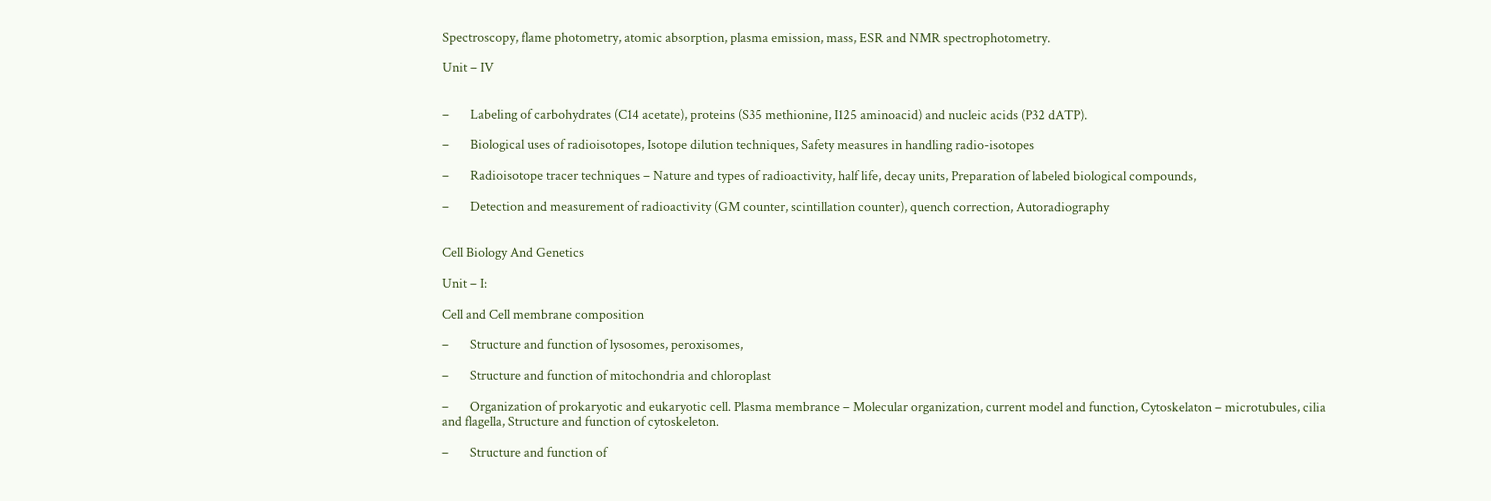Spectroscopy, flame photometry, atomic absorption, plasma emission, mass, ESR and NMR spectrophotometry.

Unit – IV


–       Labeling of carbohydrates (C14 acetate), proteins (S35 methionine, I125 aminoacid) and nucleic acids (P32 dATP).

–       Biological uses of radioisotopes, Isotope dilution techniques, Safety measures in handling radio-isotopes

–       Radioisotope tracer techniques – Nature and types of radioactivity, half life, decay units, Preparation of labeled biological compounds,

–       Detection and measurement of radioactivity (GM counter, scintillation counter), quench correction, Autoradiography


Cell Biology And Genetics

Unit – I:

Cell and Cell membrane composition

–       Structure and function of lysosomes, peroxisomes,

–       Structure and function of mitochondria and chloroplast

–       Organization of prokaryotic and eukaryotic cell. Plasma membrance – Molecular organization, current model and function, Cytoskelaton – microtubules, cilia and flagella, Structure and function of cytoskeleton.

–       Structure and function of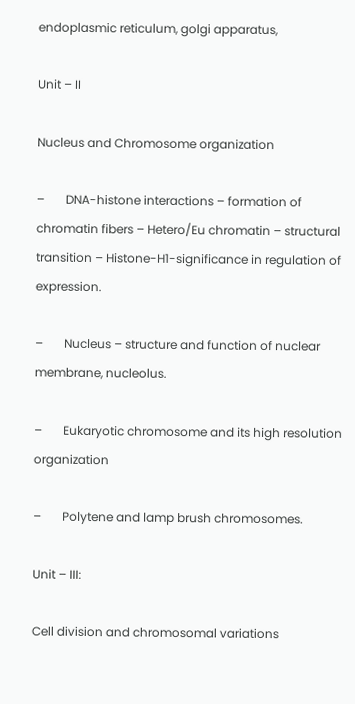endoplasmic reticulum, golgi apparatus,

Unit – II

Nucleus and Chromosome organization

–       DNA-histone interactions – formation of chromatin fibers – Hetero/Eu chromatin – structural transition – Histone-H1-significance in regulation of expression.

–       Nucleus – structure and function of nuclear membrane, nucleolus.

–       Eukaryotic chromosome and its high resolution organization

–       Polytene and lamp brush chromosomes.

Unit – III:

Cell division and chromosomal variations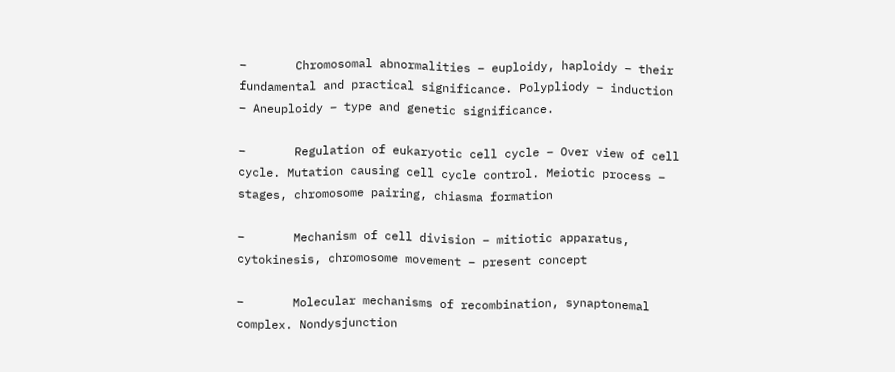–       Chromosomal abnormalities – euploidy, haploidy – their fundamental and practical significance. Polypliody – induction – Aneuploidy – type and genetic significance.

–       Regulation of eukaryotic cell cycle – Over view of cell cycle. Mutation causing cell cycle control. Meiotic process – stages, chromosome pairing, chiasma formation

–       Mechanism of cell division – mitiotic apparatus, cytokinesis, chromosome movement – present concept

–       Molecular mechanisms of recombination, synaptonemal complex. Nondysjunction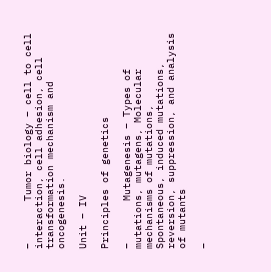–       Tumor biology – cell to cell interaction, cell adhesion, cell transformation mechanism and oncogenesis.

Unit – IV

Principles of genetics

–       Mutagenesis – Types of mutations, mutagens, Molecular mechanisms of mutations, Spontaneous, induced mutations, reversion, suppression, and analysis of mutants

–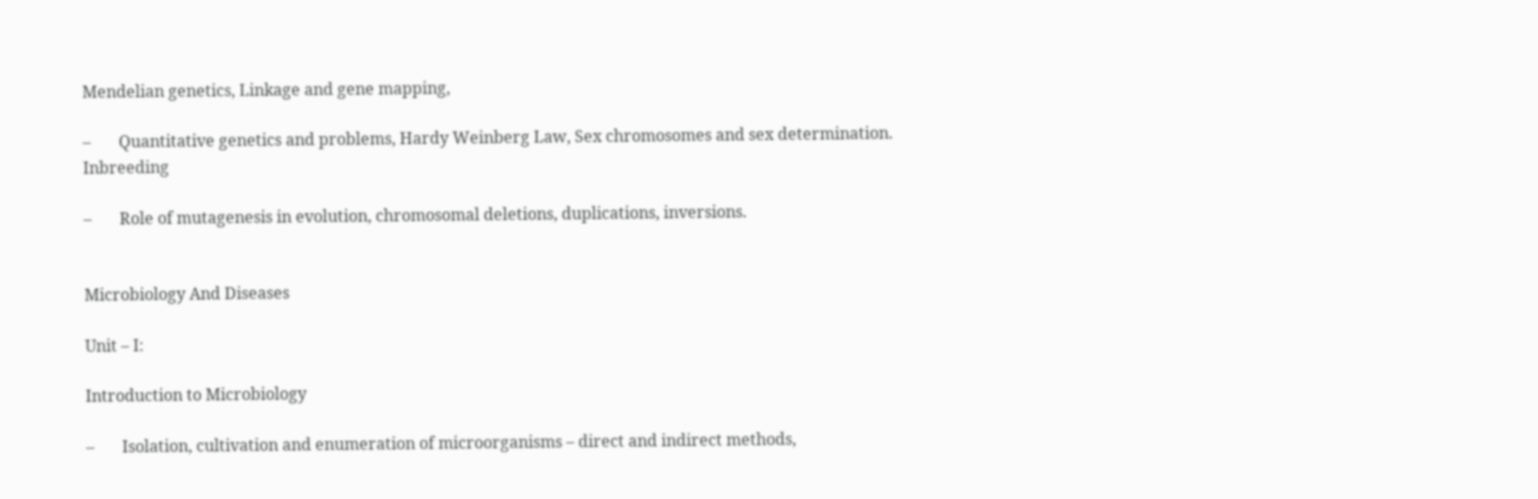Mendelian genetics, Linkage and gene mapping,

–       Quantitative genetics and problems, Hardy Weinberg Law, Sex chromosomes and sex determination. Inbreeding

–       Role of mutagenesis in evolution, chromosomal deletions, duplications, inversions.


Microbiology And Diseases

Unit – I:

Introduction to Microbiology

–       Isolation, cultivation and enumeration of microorganisms – direct and indirect methods,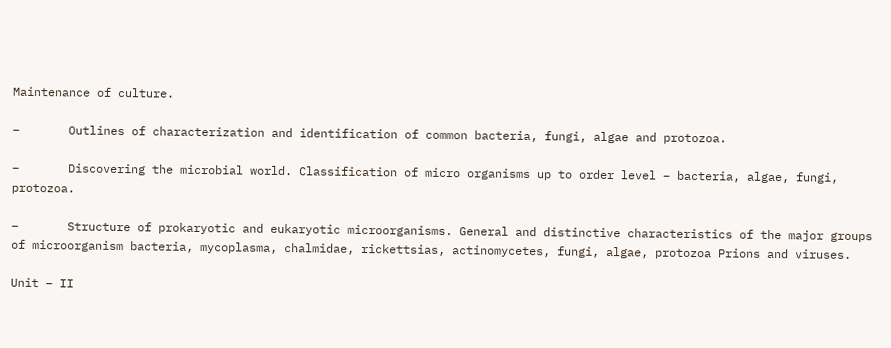Maintenance of culture.

–       Outlines of characterization and identification of common bacteria, fungi, algae and protozoa.

–       Discovering the microbial world. Classification of micro organisms up to order level – bacteria, algae, fungi, protozoa.

–       Structure of prokaryotic and eukaryotic microorganisms. General and distinctive characteristics of the major groups of microorganism bacteria, mycoplasma, chalmidae, rickettsias, actinomycetes, fungi, algae, protozoa Prions and viruses.

Unit – II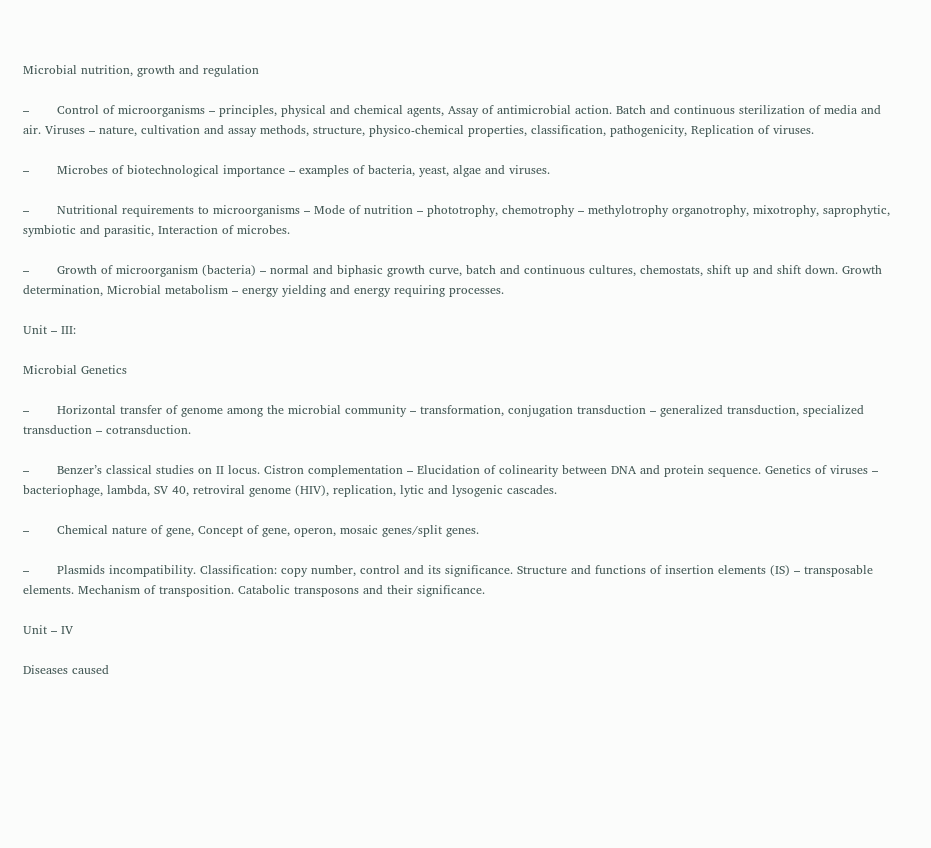Microbial nutrition, growth and regulation

–       Control of microorganisms – principles, physical and chemical agents, Assay of antimicrobial action. Batch and continuous sterilization of media and air. Viruses – nature, cultivation and assay methods, structure, physico-chemical properties, classification, pathogenicity, Replication of viruses.

–       Microbes of biotechnological importance – examples of bacteria, yeast, algae and viruses.

–       Nutritional requirements to microorganisms – Mode of nutrition – phototrophy, chemotrophy – methylotrophy organotrophy, mixotrophy, saprophytic, symbiotic and parasitic, Interaction of microbes.

–       Growth of microorganism (bacteria) – normal and biphasic growth curve, batch and continuous cultures, chemostats, shift up and shift down. Growth determination, Microbial metabolism – energy yielding and energy requiring processes.

Unit – III:

Microbial Genetics

–       Horizontal transfer of genome among the microbial community – transformation, conjugation transduction – generalized transduction, specialized transduction – cotransduction.

–       Benzer’s classical studies on II locus. Cistron complementation – Elucidation of colinearity between DNA and protein sequence. Genetics of viruses – bacteriophage, lambda, SV 40, retroviral genome (HIV), replication, lytic and lysogenic cascades.

–       Chemical nature of gene, Concept of gene, operon, mosaic genes/split genes.

–       Plasmids incompatibility. Classification: copy number, control and its significance. Structure and functions of insertion elements (IS) – transposable elements. Mechanism of transposition. Catabolic transposons and their significance.

Unit – IV

Diseases caused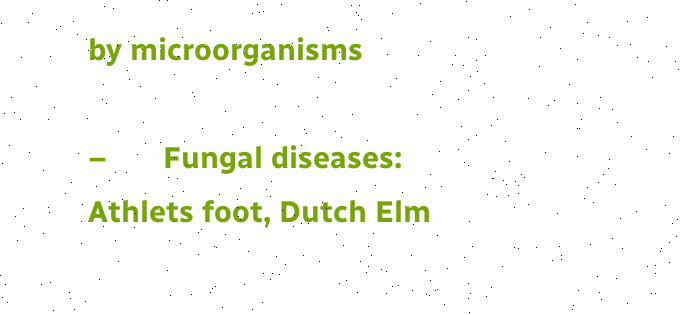by microorganisms

–       Fungal diseases: Athlets foot, Dutch Elm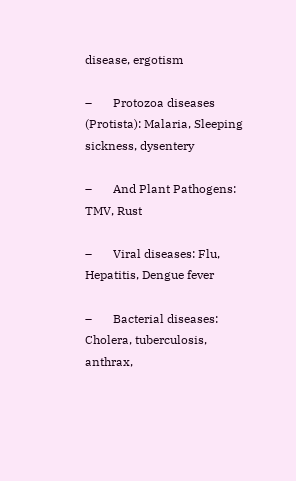disease, ergotism

–       Protozoa diseases (Protista): Malaria, Sleeping sickness, dysentery

–       And Plant Pathogens: TMV, Rust

–       Viral diseases: Flu, Hepatitis, Dengue fever

–       Bacterial diseases: Cholera, tuberculosis, anthrax,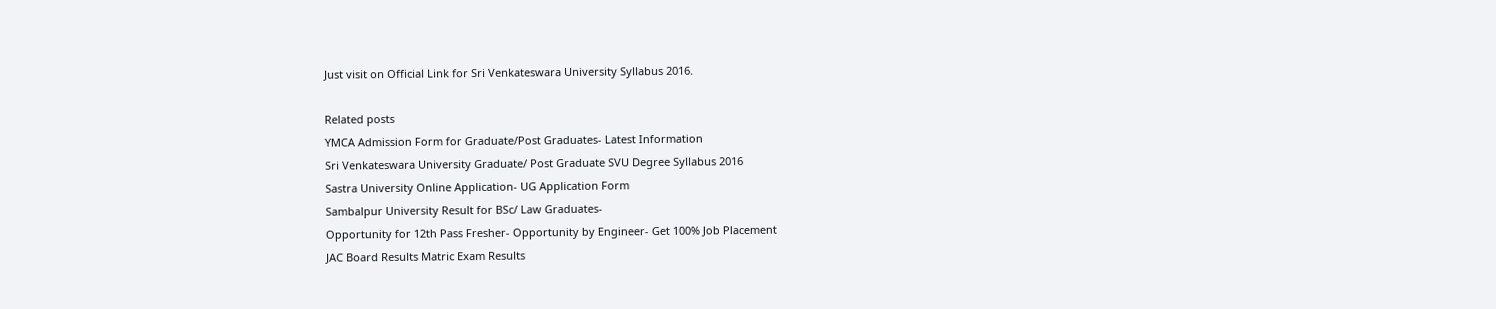Just visit on Official Link for Sri Venkateswara University Syllabus 2016.

Related posts
YMCA Admission Form for Graduate/Post Graduates- Latest Information
Sri Venkateswara University Graduate/ Post Graduate SVU Degree Syllabus 2016
Sastra University Online Application- UG Application Form
Sambalpur University Result for BSc/ Law Graduates-
Opportunity for 12th Pass Fresher- Opportunity by Engineer- Get 100% Job Placement
JAC Board Results Matric Exam Results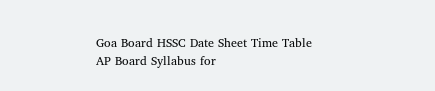Goa Board HSSC Date Sheet Time Table
AP Board Syllabus for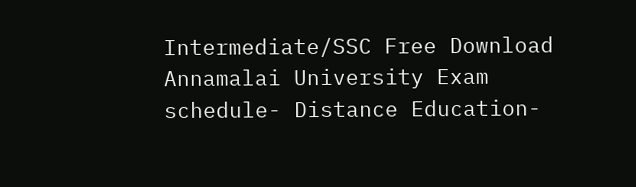Intermediate/SSC Free Download
Annamalai University Exam schedule- Distance Education-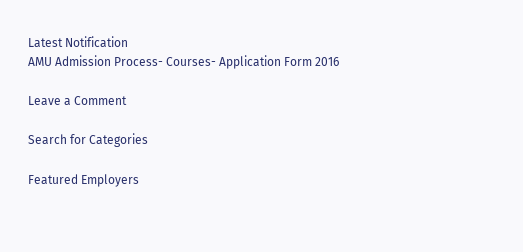Latest Notification
AMU Admission Process- Courses- Application Form 2016

Leave a Comment

Search for Categories

Featured Employers